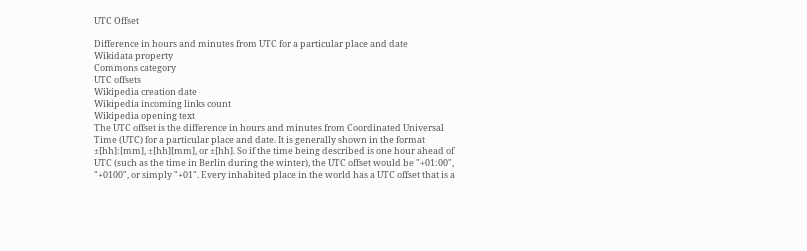UTC Offset

Difference in hours and minutes from UTC for a particular place and date
Wikidata property
Commons category
UTC offsets
Wikipedia creation date
Wikipedia incoming links count
Wikipedia opening text
The UTC offset is the difference in hours and minutes from Coordinated Universal Time (UTC) for a particular place and date. It is generally shown in the format ±[hh]:[mm], ±[hh][mm], or ±[hh]. So if the time being described is one hour ahead of UTC (such as the time in Berlin during the winter), the UTC offset would be "+01:00", "+0100", or simply "+01". Every inhabited place in the world has a UTC offset that is a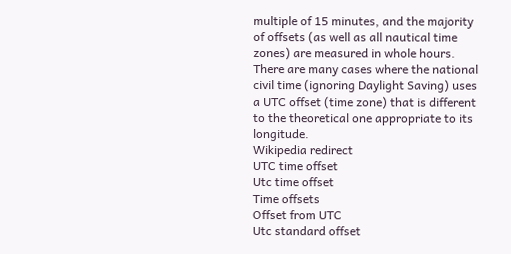multiple of 15 minutes, and the majority of offsets (as well as all nautical time zones) are measured in whole hours. There are many cases where the national civil time (ignoring Daylight Saving) uses a UTC offset (time zone) that is different to the theoretical one appropriate to its longitude.
Wikipedia redirect
UTC time offset
Utc time offset
Time offsets
Offset from UTC
Utc standard offset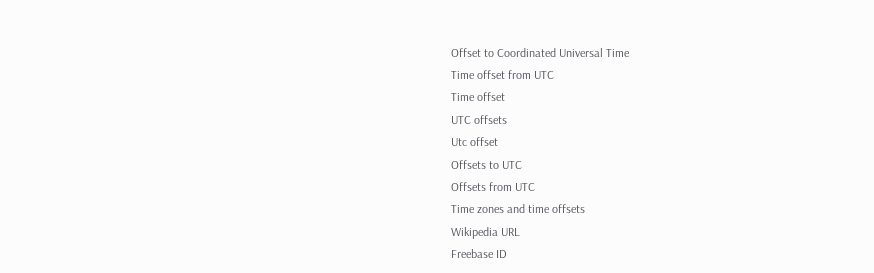Offset to Coordinated Universal Time
Time offset from UTC
Time offset
UTC offsets
Utc offset
Offsets to UTC
Offsets from UTC
Time zones and time offsets
Wikipedia URL
Freebase ID